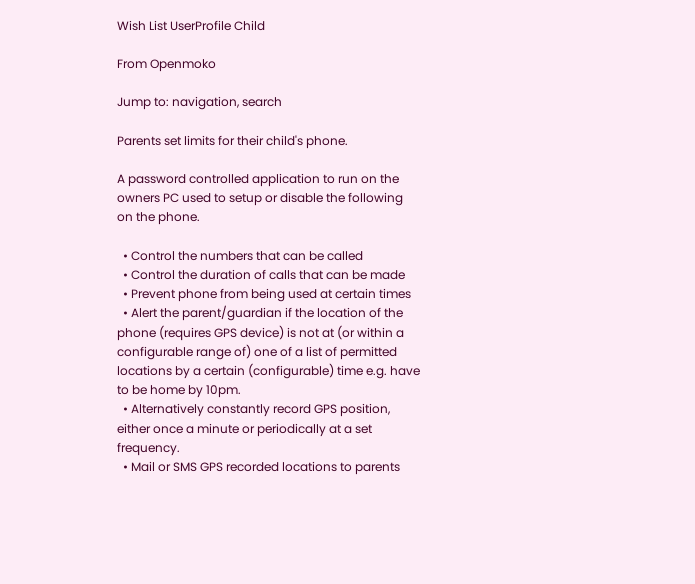Wish List UserProfile Child

From Openmoko

Jump to: navigation, search

Parents set limits for their child's phone.

A password controlled application to run on the owners PC used to setup or disable the following on the phone.

  • Control the numbers that can be called
  • Control the duration of calls that can be made
  • Prevent phone from being used at certain times
  • Alert the parent/guardian if the location of the phone (requires GPS device) is not at (or within a configurable range of) one of a list of permitted locations by a certain (configurable) time e.g. have to be home by 10pm.
  • Alternatively constantly record GPS position, either once a minute or periodically at a set frequency.
  • Mail or SMS GPS recorded locations to parents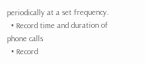periodically at a set frequency.
  • Record time and duration of phone calls
  • Record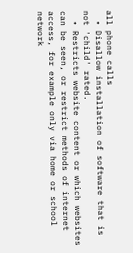all phone calls
  • Disallow installation of software that is not 'child' rated.
  • Restricts website content or which websites can be seen, or restrict methods of internet access, for example only via home or school network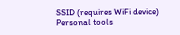SSID (requires WiFi device)
Personal tools